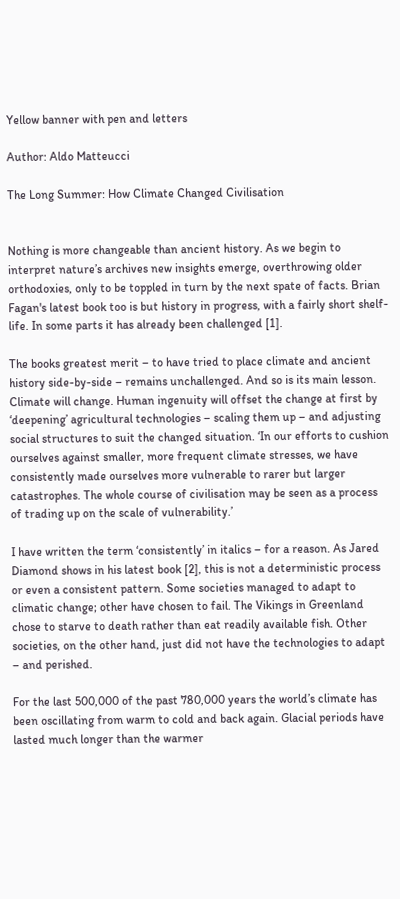Yellow banner with pen and letters

Author: Aldo Matteucci

The Long Summer: How Climate Changed Civilisation


Nothing is more changeable than ancient history. As we begin to interpret nature’s archives new insights emerge, overthrowing older orthodoxies, only to be toppled in turn by the next spate of facts. Brian Fagan's latest book too is but history in progress, with a fairly short shelf-life. In some parts it has already been challenged [1].

The books greatest merit – to have tried to place climate and ancient history side-by-side – remains unchallenged. And so is its main lesson. Climate will change. Human ingenuity will offset the change at first by ‘deepening’ agricultural technologies – scaling them up – and adjusting social structures to suit the changed situation. ‘In our efforts to cushion ourselves against smaller, more frequent climate stresses, we have consistently made ourselves more vulnerable to rarer but larger catastrophes. The whole course of civilisation may be seen as a process of trading up on the scale of vulnerability.’

I have written the term ‘consistently’ in italics – for a reason. As Jared Diamond shows in his latest book [2], this is not a deterministic process or even a consistent pattern. Some societies managed to adapt to climatic change; other have chosen to fail. The Vikings in Greenland chose to starve to death rather than eat readily available fish. Other societies, on the other hand, just did not have the technologies to adapt – and perished.

For the last 500,000 of the past 780,000 years the world’s climate has been oscillating from warm to cold and back again. Glacial periods have lasted much longer than the warmer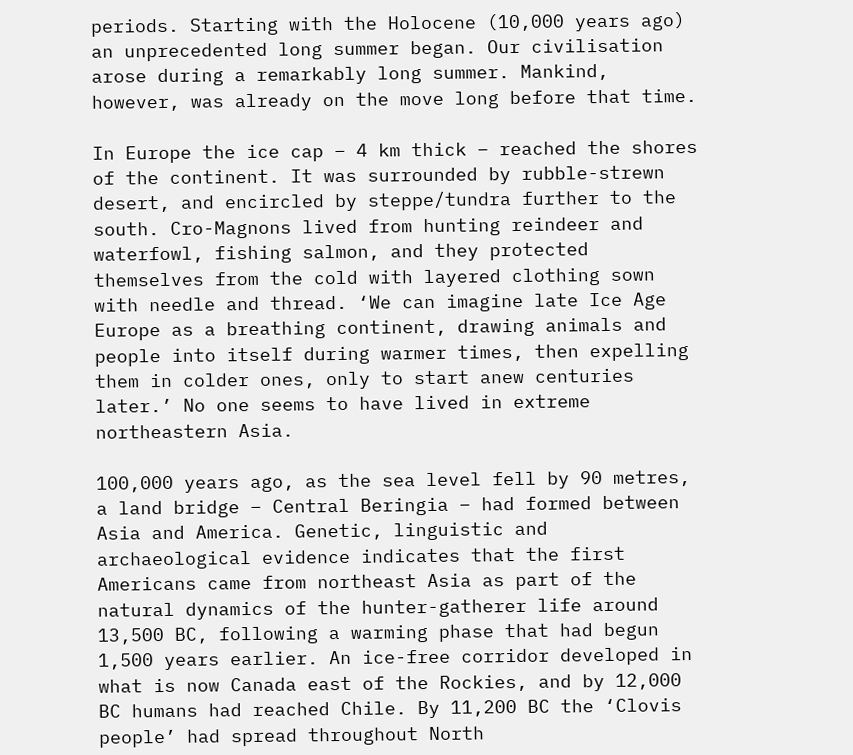periods. Starting with the Holocene (10,000 years ago) an unprecedented long summer began. Our civilisation arose during a remarkably long summer. Mankind, however, was already on the move long before that time.

In Europe the ice cap – 4 km thick – reached the shores of the continent. It was surrounded by rubble-strewn desert, and encircled by steppe/tundra further to the south. Cro-Magnons lived from hunting reindeer and waterfowl, fishing salmon, and they protected themselves from the cold with layered clothing sown with needle and thread. ‘We can imagine late Ice Age Europe as a breathing continent, drawing animals and people into itself during warmer times, then expelling them in colder ones, only to start anew centuries later.’ No one seems to have lived in extreme northeastern Asia.

100,000 years ago, as the sea level fell by 90 metres, a land bridge – Central Beringia – had formed between Asia and America. Genetic, linguistic and archaeological evidence indicates that the first Americans came from northeast Asia as part of the natural dynamics of the hunter-gatherer life around 13,500 BC, following a warming phase that had begun 1,500 years earlier. An ice-free corridor developed in what is now Canada east of the Rockies, and by 12,000 BC humans had reached Chile. By 11,200 BC the ‘Clovis people’ had spread throughout North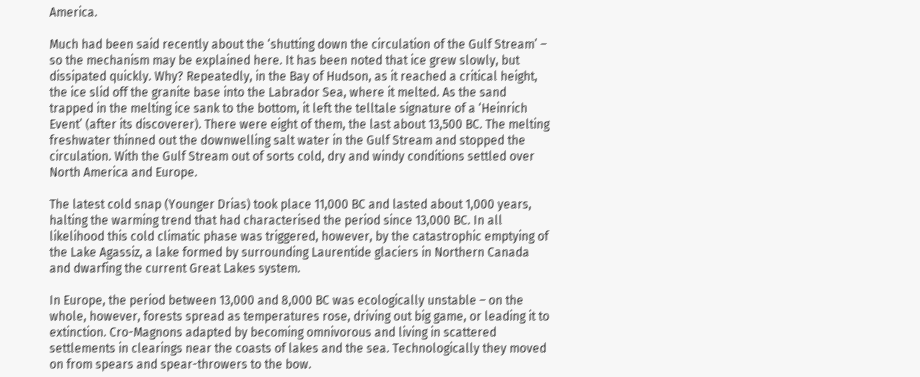America.

Much had been said recently about the ‘shutting down the circulation of the Gulf Stream’ – so the mechanism may be explained here. It has been noted that ice grew slowly, but dissipated quickly. Why? Repeatedly, in the Bay of Hudson, as it reached a critical height, the ice slid off the granite base into the Labrador Sea, where it melted. As the sand trapped in the melting ice sank to the bottom, it left the telltale signature of a ‘Heinrich Event’ (after its discoverer). There were eight of them, the last about 13,500 BC. The melting freshwater thinned out the downwelling salt water in the Gulf Stream and stopped the circulation. With the Gulf Stream out of sorts cold, dry and windy conditions settled over North America and Europe.

The latest cold snap (Younger Drias) took place 11,000 BC and lasted about 1,000 years, halting the warming trend that had characterised the period since 13,000 BC. In all likelihood this cold climatic phase was triggered, however, by the catastrophic emptying of the Lake Agassiz, a lake formed by surrounding Laurentide glaciers in Northern Canada and dwarfing the current Great Lakes system.

In Europe, the period between 13,000 and 8,000 BC was ecologically unstable – on the whole, however, forests spread as temperatures rose, driving out big game, or leading it to extinction. Cro-Magnons adapted by becoming omnivorous and living in scattered settlements in clearings near the coasts of lakes and the sea. Technologically they moved on from spears and spear-throwers to the bow.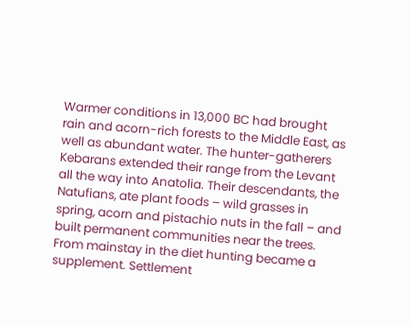Warmer conditions in 13,000 BC had brought rain and acorn-rich forests to the Middle East, as well as abundant water. The hunter-gatherers Kebarans extended their range from the Levant all the way into Anatolia. Their descendants, the Natufians, ate plant foods – wild grasses in spring, acorn and pistachio nuts in the fall – and built permanent communities near the trees. From mainstay in the diet hunting became a supplement. Settlement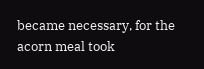became necessary, for the acorn meal took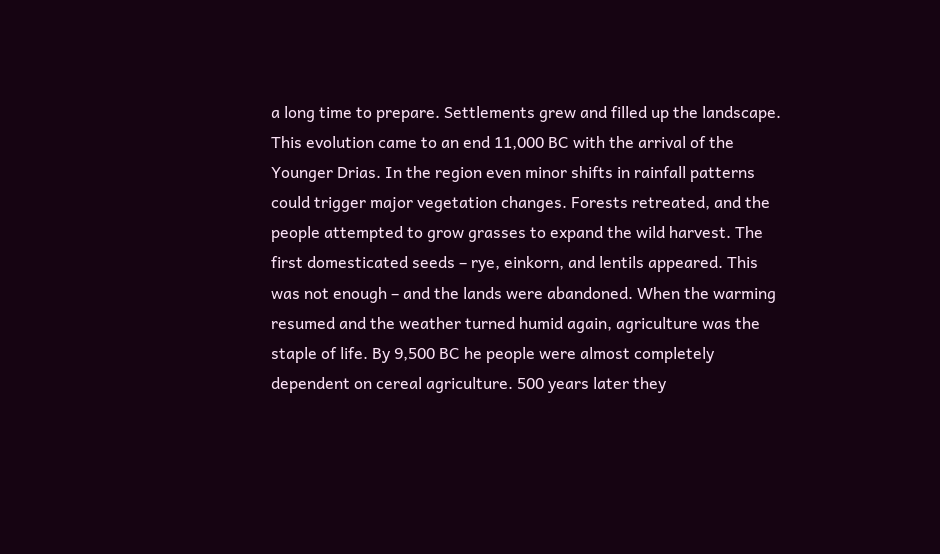a long time to prepare. Settlements grew and filled up the landscape. This evolution came to an end 11,000 BC with the arrival of the Younger Drias. In the region even minor shifts in rainfall patterns could trigger major vegetation changes. Forests retreated, and the people attempted to grow grasses to expand the wild harvest. The first domesticated seeds – rye, einkorn, and lentils appeared. This was not enough – and the lands were abandoned. When the warming resumed and the weather turned humid again, agriculture was the staple of life. By 9,500 BC he people were almost completely dependent on cereal agriculture. 500 years later they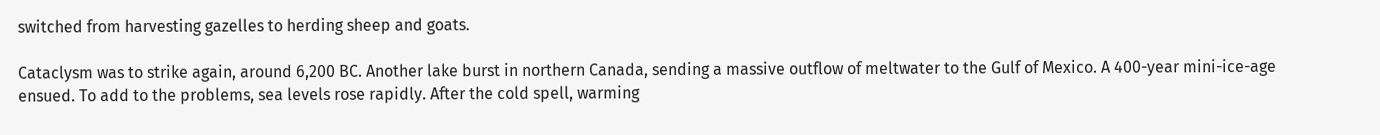switched from harvesting gazelles to herding sheep and goats.

Cataclysm was to strike again, around 6,200 BC. Another lake burst in northern Canada, sending a massive outflow of meltwater to the Gulf of Mexico. A 400-year mini-ice-age ensued. To add to the problems, sea levels rose rapidly. After the cold spell, warming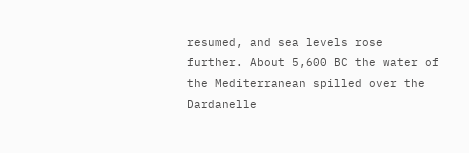resumed, and sea levels rose further. About 5,600 BC the water of the Mediterranean spilled over the Dardanelle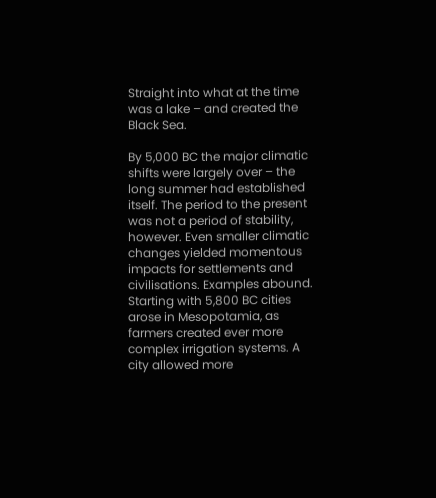Straight into what at the time was a lake – and created the Black Sea.

By 5,000 BC the major climatic shifts were largely over – the long summer had established itself. The period to the present was not a period of stability, however. Even smaller climatic changes yielded momentous impacts for settlements and civilisations. Examples abound. Starting with 5,800 BC cities arose in Mesopotamia, as farmers created ever more complex irrigation systems. A city allowed more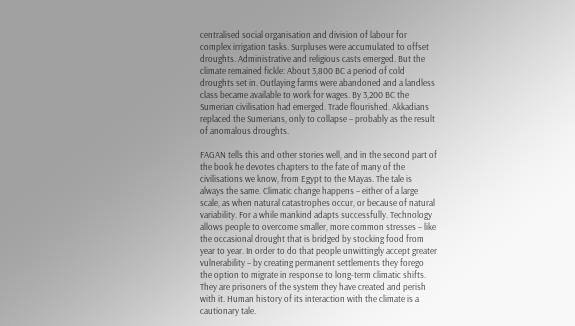centralised social organisation and division of labour for complex irrigation tasks. Surpluses were accumulated to offset droughts. Administrative and religious casts emerged. But the climate remained fickle: About 3,800 BC a period of cold droughts set in. Outlaying farms were abandoned and a landless class became available to work for wages. By 3,200 BC the Sumerian civilisation had emerged. Trade flourished. Akkadians replaced the Sumerians, only to collapse – probably as the result of anomalous droughts.

FAGAN tells this and other stories well, and in the second part of the book he devotes chapters to the fate of many of the civilisations we know, from Egypt to the Mayas. The tale is always the same. Climatic change happens – either of a large scale, as when natural catastrophes occur, or because of natural variability. For a while mankind adapts successfully. Technology allows people to overcome smaller, more common stresses – like the occasional drought that is bridged by stocking food from year to year. In order to do that people unwittingly accept greater vulnerability – by creating permanent settlements they forego the option to migrate in response to long-term climatic shifts. They are prisoners of the system they have created and perish with it. Human history of its interaction with the climate is a cautionary tale.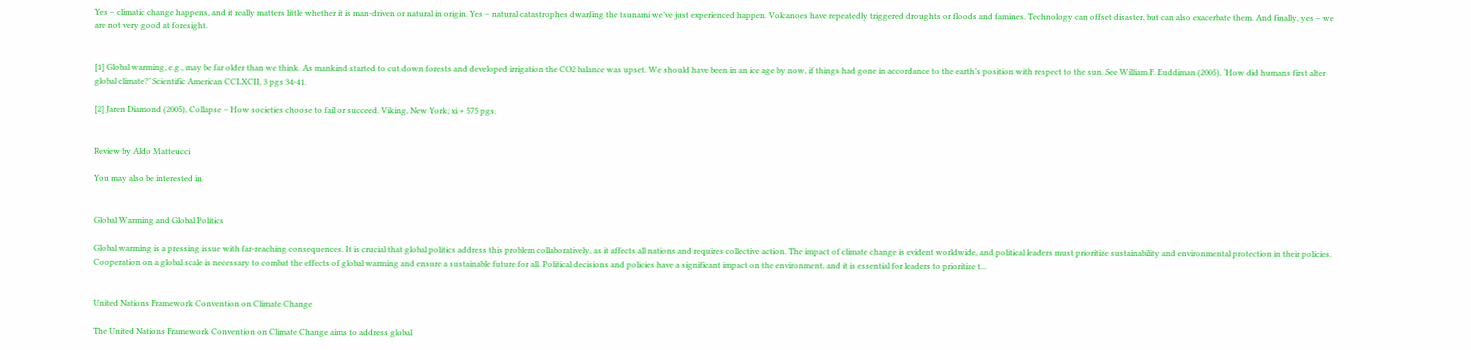Yes – climatic change happens, and it really matters little whether it is man-driven or natural in origin. Yes – natural catastrophes dwarfing the tsunami we’ve just experienced happen. Volcanoes have repeatedly triggered droughts or floods and famines. Technology can offset disaster, but can also exacerbate them. And finally, yes – we are not very good at foresight.


[1] Global warming, e.g., may be far older than we think. As mankind started to cut down forests and developed irrigation the CO2 balance was upset. We should have been in an ice age by now, if things had gone in accordance to the earth’s position with respect to the sun. See William F. Euddiman (2005), ‘How did humans first alter global climate?’ Scientific American CCLXCII, 3 pgs 34-41.

[2] Jaren Diamond (2005), Collapse – How societies choose to fail or succeed. Viking, New York; xi + 575 pgs.


Review by Aldo Matteucci

You may also be interested in


Global Warming and Global Politics

Global warming is a pressing issue with far-reaching consequences. It is crucial that global politics address this problem collaboratively, as it affects all nations and requires collective action. The impact of climate change is evident worldwide, and political leaders must prioritize sustainability and environmental protection in their policies. Cooperation on a global scale is necessary to combat the effects of global warming and ensure a sustainable future for all. Political decisions and policies have a significant impact on the environment, and it is essential for leaders to prioritize t...


United Nations Framework Convention on Climate Change

The United Nations Framework Convention on Climate Change aims to address global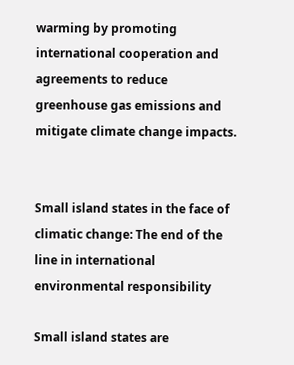warming by promoting international cooperation and agreements to reduce greenhouse gas emissions and mitigate climate change impacts.


Small island states in the face of climatic change: The end of the line in international environmental responsibility

Small island states are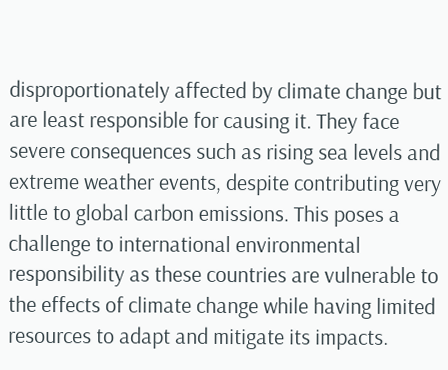disproportionately affected by climate change but are least responsible for causing it. They face severe consequences such as rising sea levels and extreme weather events, despite contributing very little to global carbon emissions. This poses a challenge to international environmental responsibility as these countries are vulnerable to the effects of climate change while having limited resources to adapt and mitigate its impacts.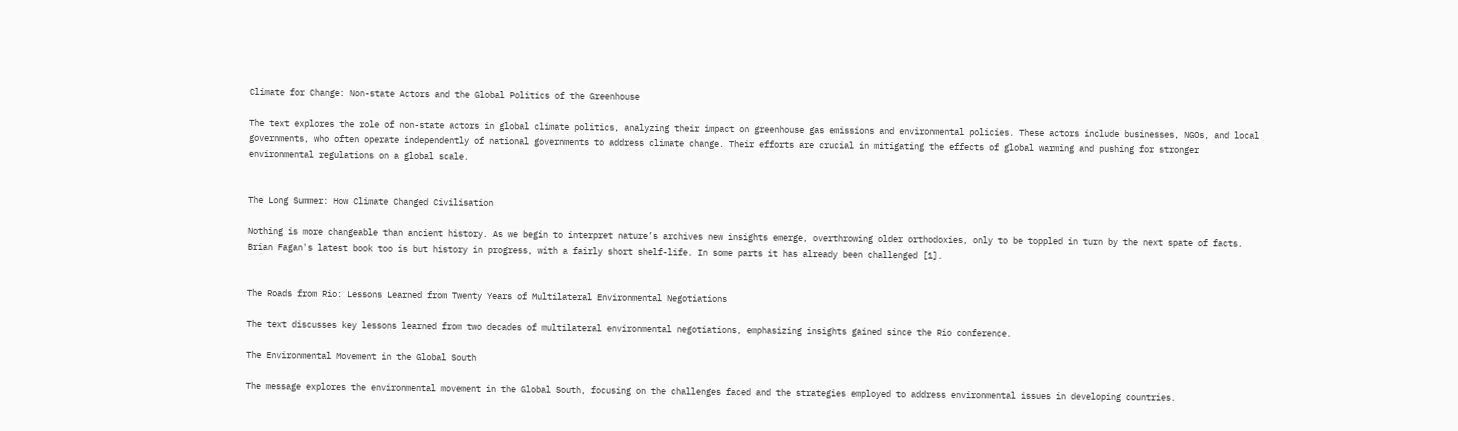Climate for Change: Non-state Actors and the Global Politics of the Greenhouse

The text explores the role of non-state actors in global climate politics, analyzing their impact on greenhouse gas emissions and environmental policies. These actors include businesses, NGOs, and local governments, who often operate independently of national governments to address climate change. Their efforts are crucial in mitigating the effects of global warming and pushing for stronger environmental regulations on a global scale.


The Long Summer: How Climate Changed Civilisation

Nothing is more changeable than ancient history. As we begin to interpret nature’s archives new insights emerge, overthrowing older orthodoxies, only to be toppled in turn by the next spate of facts. Brian Fagan's latest book too is but history in progress, with a fairly short shelf-life. In some parts it has already been challenged [1].


The Roads from Rio: Lessons Learned from Twenty Years of Multilateral Environmental Negotiations

The text discusses key lessons learned from two decades of multilateral environmental negotiations, emphasizing insights gained since the Rio conference.

The Environmental Movement in the Global South

The message explores the environmental movement in the Global South, focusing on the challenges faced and the strategies employed to address environmental issues in developing countries.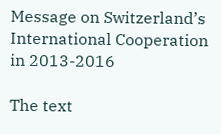Message on Switzerland’s International Cooperation in 2013-2016

The text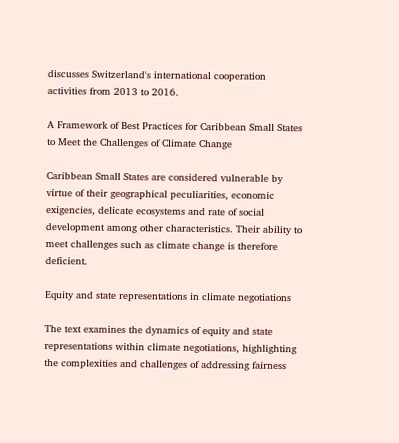discusses Switzerland's international cooperation activities from 2013 to 2016.

A Framework of Best Practices for Caribbean Small States to Meet the Challenges of Climate Change

Caribbean Small States are considered vulnerable by virtue of their geographical peculiarities, economic exigencies, delicate ecosystems and rate of social development among other characteristics. Their ability to meet challenges such as climate change is therefore deficient.

Equity and state representations in climate negotiations

The text examines the dynamics of equity and state representations within climate negotiations, highlighting the complexities and challenges of addressing fairness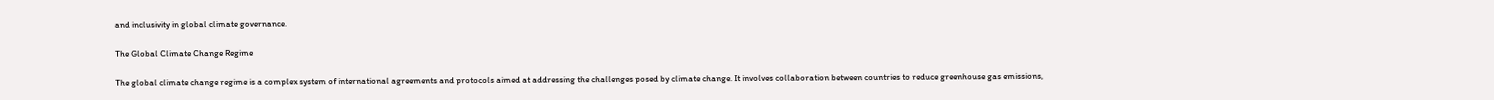and inclusivity in global climate governance.

The Global Climate Change Regime

The global climate change regime is a complex system of international agreements and protocols aimed at addressing the challenges posed by climate change. It involves collaboration between countries to reduce greenhouse gas emissions,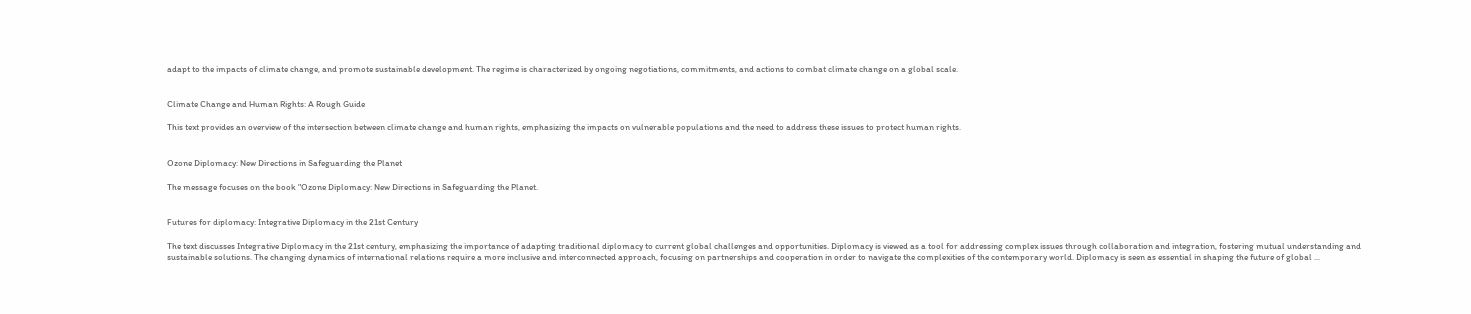adapt to the impacts of climate change, and promote sustainable development. The regime is characterized by ongoing negotiations, commitments, and actions to combat climate change on a global scale.


Climate Change and Human Rights: A Rough Guide

This text provides an overview of the intersection between climate change and human rights, emphasizing the impacts on vulnerable populations and the need to address these issues to protect human rights.


Ozone Diplomacy: New Directions in Safeguarding the Planet

The message focuses on the book "Ozone Diplomacy: New Directions in Safeguarding the Planet.


Futures for diplomacy: Integrative Diplomacy in the 21st Century

The text discusses Integrative Diplomacy in the 21st century, emphasizing the importance of adapting traditional diplomacy to current global challenges and opportunities. Diplomacy is viewed as a tool for addressing complex issues through collaboration and integration, fostering mutual understanding and sustainable solutions. The changing dynamics of international relations require a more inclusive and interconnected approach, focusing on partnerships and cooperation in order to navigate the complexities of the contemporary world. Diplomacy is seen as essential in shaping the future of global ...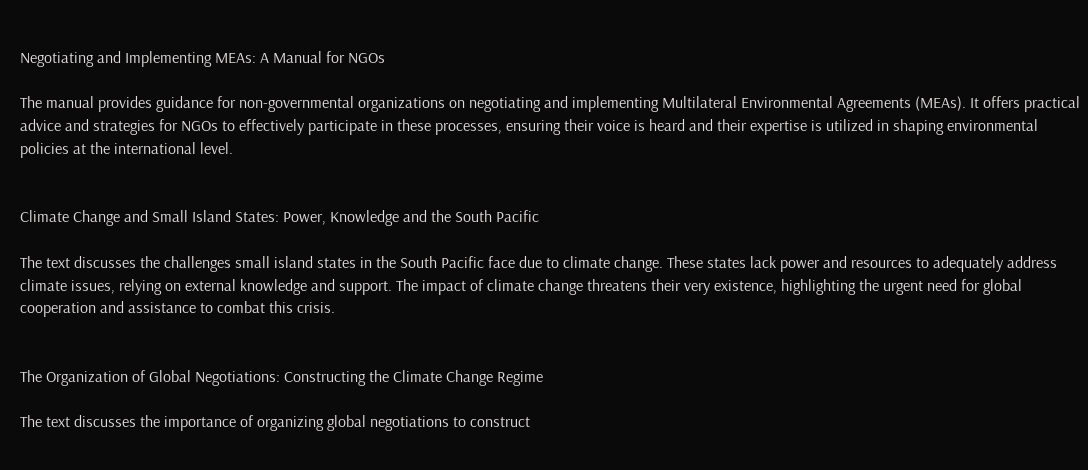Negotiating and Implementing MEAs: A Manual for NGOs

The manual provides guidance for non-governmental organizations on negotiating and implementing Multilateral Environmental Agreements (MEAs). It offers practical advice and strategies for NGOs to effectively participate in these processes, ensuring their voice is heard and their expertise is utilized in shaping environmental policies at the international level.


Climate Change and Small Island States: Power, Knowledge and the South Pacific

The text discusses the challenges small island states in the South Pacific face due to climate change. These states lack power and resources to adequately address climate issues, relying on external knowledge and support. The impact of climate change threatens their very existence, highlighting the urgent need for global cooperation and assistance to combat this crisis.


The Organization of Global Negotiations: Constructing the Climate Change Regime

The text discusses the importance of organizing global negotiations to construct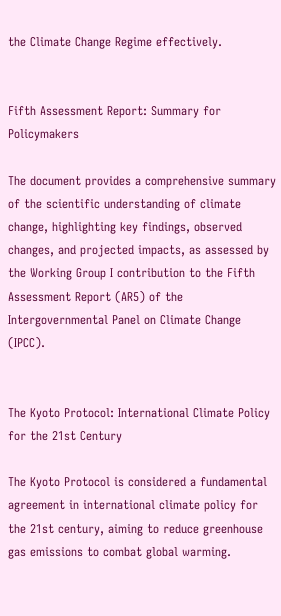the Climate Change Regime effectively.


Fifth Assessment Report: Summary for Policymakers

The document provides a comprehensive summary of the scientific understanding of climate change, highlighting key findings, observed changes, and projected impacts, as assessed by the Working Group I contribution to the Fifth Assessment Report (AR5) of the Intergovernmental Panel on Climate Change (IPCC).


The Kyoto Protocol: International Climate Policy for the 21st Century

The Kyoto Protocol is considered a fundamental agreement in international climate policy for the 21st century, aiming to reduce greenhouse gas emissions to combat global warming.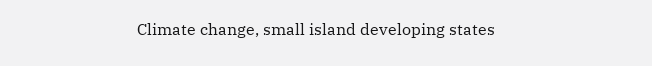Climate change, small island developing states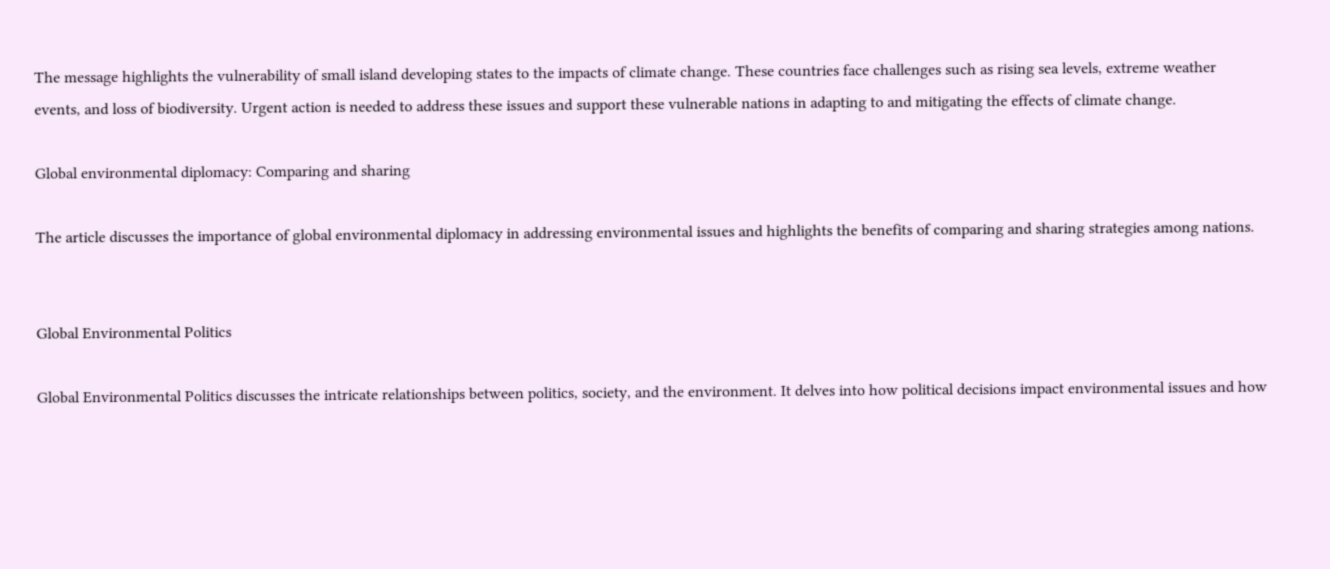The message highlights the vulnerability of small island developing states to the impacts of climate change. These countries face challenges such as rising sea levels, extreme weather events, and loss of biodiversity. Urgent action is needed to address these issues and support these vulnerable nations in adapting to and mitigating the effects of climate change.

Global environmental diplomacy: Comparing and sharing

The article discusses the importance of global environmental diplomacy in addressing environmental issues and highlights the benefits of comparing and sharing strategies among nations.


Global Environmental Politics

Global Environmental Politics discusses the intricate relationships between politics, society, and the environment. It delves into how political decisions impact environmental issues and how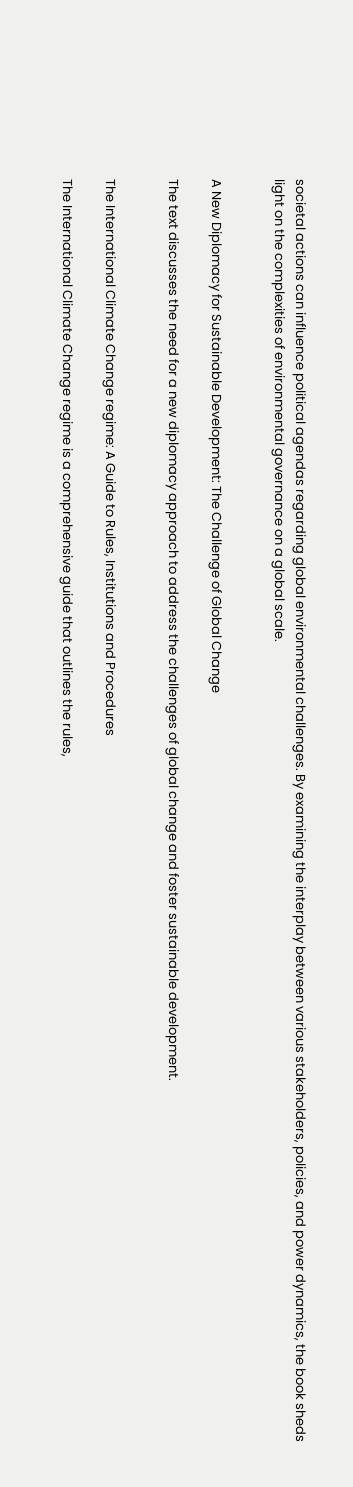societal actions can influence political agendas regarding global environmental challenges. By examining the interplay between various stakeholders, policies, and power dynamics, the book sheds light on the complexities of environmental governance on a global scale.


A New Diplomacy for Sustainable Development: The Challenge of Global Change

The text discusses the need for a new diplomacy approach to address the challenges of global change and foster sustainable development.


The International Climate Change regime: A Guide to Rules, Institutions and Procedures

The International Climate Change regime is a comprehensive guide that outlines the rules,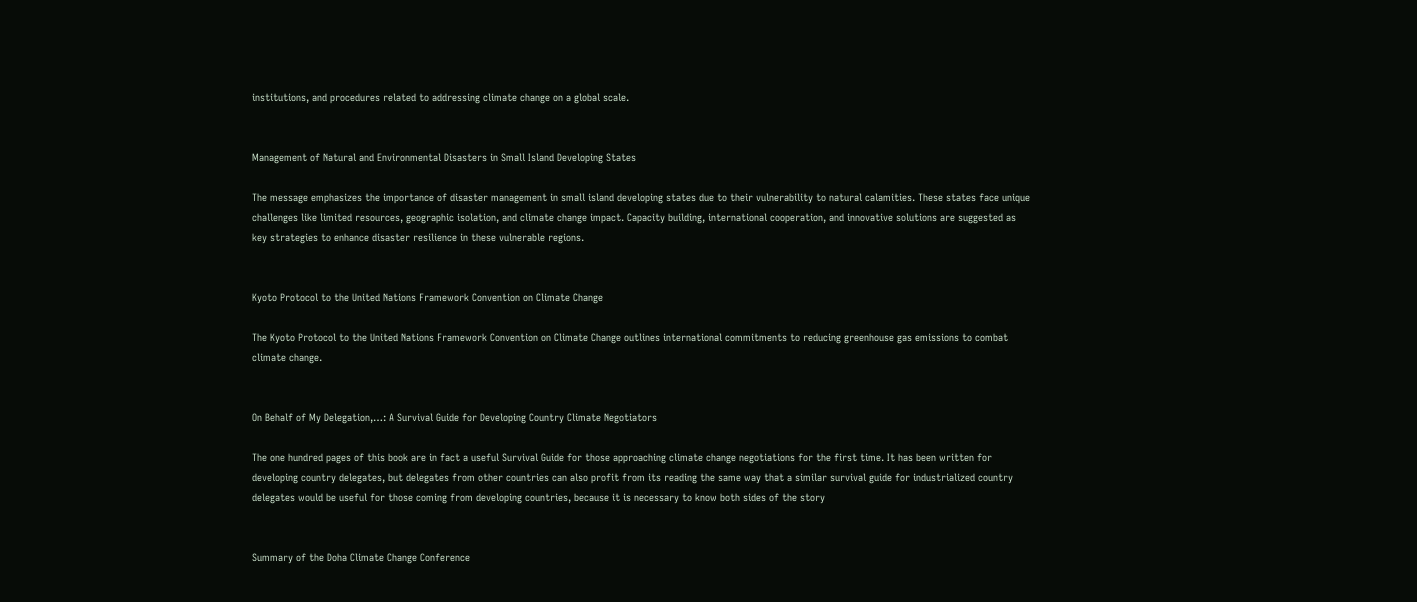institutions, and procedures related to addressing climate change on a global scale.


Management of Natural and Environmental Disasters in Small Island Developing States

The message emphasizes the importance of disaster management in small island developing states due to their vulnerability to natural calamities. These states face unique challenges like limited resources, geographic isolation, and climate change impact. Capacity building, international cooperation, and innovative solutions are suggested as key strategies to enhance disaster resilience in these vulnerable regions.


Kyoto Protocol to the United Nations Framework Convention on Climate Change

The Kyoto Protocol to the United Nations Framework Convention on Climate Change outlines international commitments to reducing greenhouse gas emissions to combat climate change.


On Behalf of My Delegation,…: A Survival Guide for Developing Country Climate Negotiators

The one hundred pages of this book are in fact a useful Survival Guide for those approaching climate change negotiations for the first time. It has been written for developing country delegates, but delegates from other countries can also profit from its reading the same way that a similar survival guide for industrialized country delegates would be useful for those coming from developing countries, because it is necessary to know both sides of the story


Summary of the Doha Climate Change Conference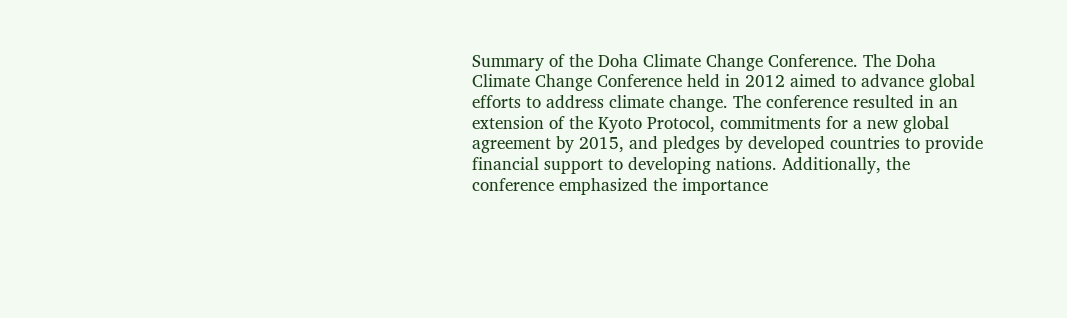Summary of the Doha Climate Change Conference. The Doha Climate Change Conference held in 2012 aimed to advance global efforts to address climate change. The conference resulted in an extension of the Kyoto Protocol, commitments for a new global agreement by 2015, and pledges by developed countries to provide financial support to developing nations. Additionally, the conference emphasized the importance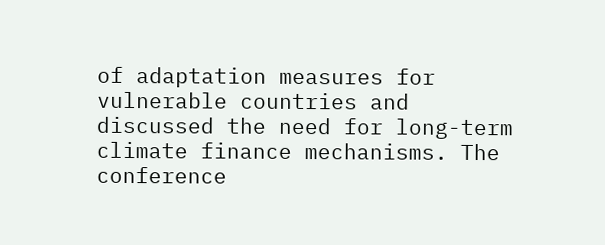of adaptation measures for vulnerable countries and discussed the need for long-term climate finance mechanisms. The conference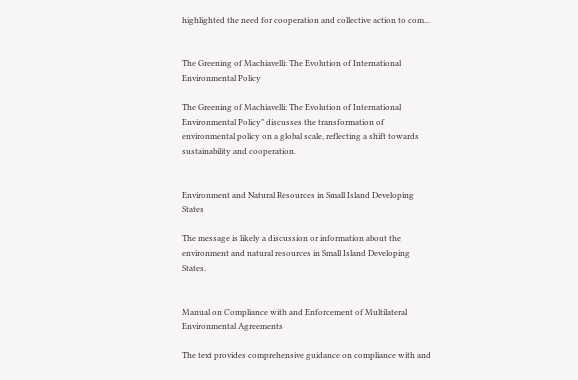highlighted the need for cooperation and collective action to com...


The Greening of Machiavelli: The Evolution of International Environmental Policy

The Greening of Machiavelli: The Evolution of International Environmental Policy" discusses the transformation of environmental policy on a global scale, reflecting a shift towards sustainability and cooperation.


Environment and Natural Resources in Small Island Developing States

The message is likely a discussion or information about the environment and natural resources in Small Island Developing States.


Manual on Compliance with and Enforcement of Multilateral Environmental Agreements

The text provides comprehensive guidance on compliance with and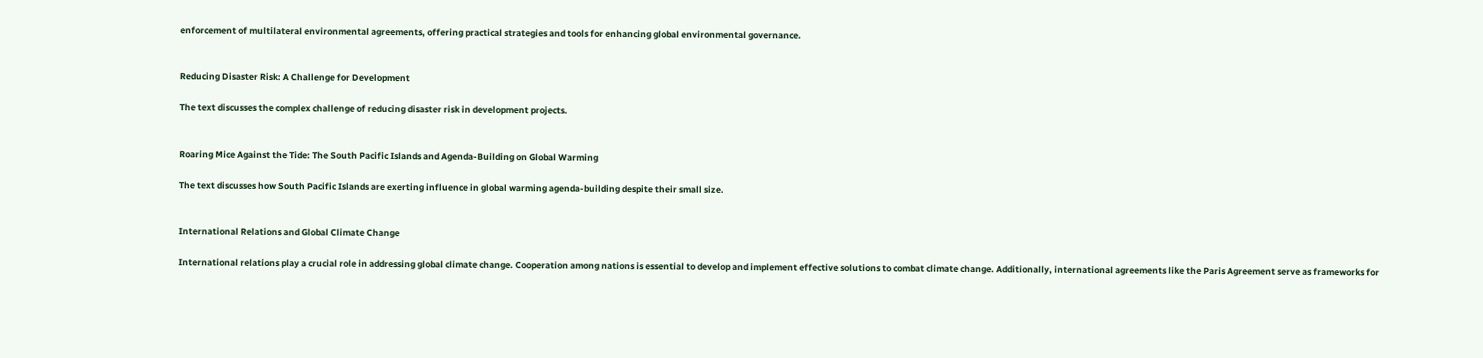enforcement of multilateral environmental agreements, offering practical strategies and tools for enhancing global environmental governance.


Reducing Disaster Risk: A Challenge for Development

The text discusses the complex challenge of reducing disaster risk in development projects.


Roaring Mice Against the Tide: The South Pacific Islands and Agenda-Building on Global Warming

The text discusses how South Pacific Islands are exerting influence in global warming agenda-building despite their small size.


International Relations and Global Climate Change

International relations play a crucial role in addressing global climate change. Cooperation among nations is essential to develop and implement effective solutions to combat climate change. Additionally, international agreements like the Paris Agreement serve as frameworks for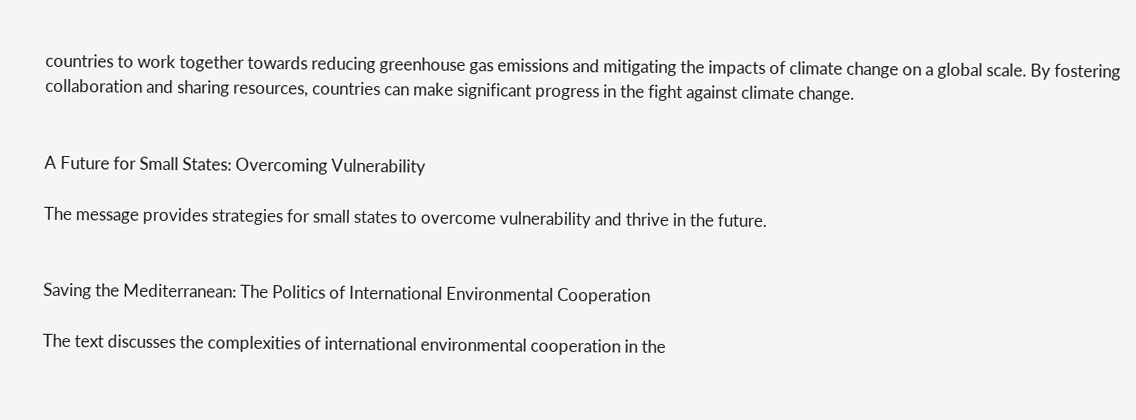countries to work together towards reducing greenhouse gas emissions and mitigating the impacts of climate change on a global scale. By fostering collaboration and sharing resources, countries can make significant progress in the fight against climate change.


A Future for Small States: Overcoming Vulnerability

The message provides strategies for small states to overcome vulnerability and thrive in the future.


Saving the Mediterranean: The Politics of International Environmental Cooperation

The text discusses the complexities of international environmental cooperation in the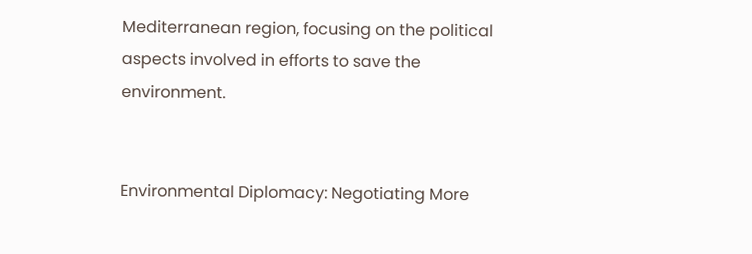Mediterranean region, focusing on the political aspects involved in efforts to save the environment.


Environmental Diplomacy: Negotiating More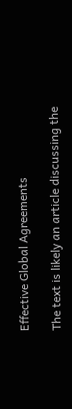Effective Global Agreements

The text is likely an article discussing the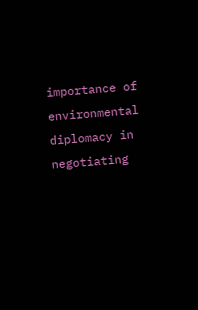importance of environmental diplomacy in negotiating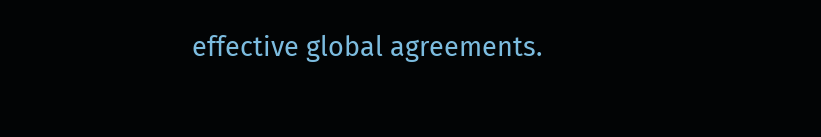effective global agreements.